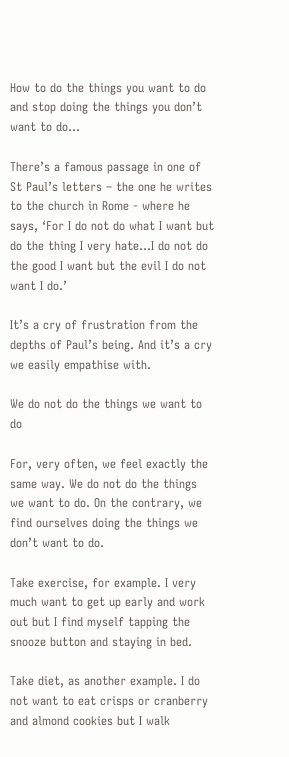How to do the things you want to do and stop doing the things you don’t want to do…

There’s a famous passage in one of St Paul’s letters – the one he writes to the church in Rome - where he says, ‘For I do not do what I want but do the thing I very hate…I do not do the good I want but the evil I do not want I do.’

It’s a cry of frustration from the depths of Paul’s being. And it’s a cry we easily empathise with.

We do not do the things we want to do

For, very often, we feel exactly the same way. We do not do the things we want to do. On the contrary, we find ourselves doing the things we don’t want to do.

Take exercise, for example. I very much want to get up early and work out but I find myself tapping the snooze button and staying in bed.

Take diet, as another example. I do not want to eat crisps or cranberry and almond cookies but I walk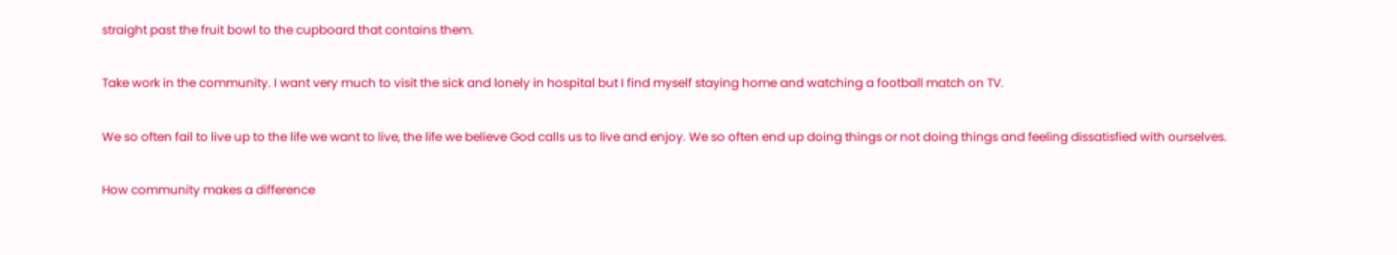straight past the fruit bowl to the cupboard that contains them.

Take work in the community. I want very much to visit the sick and lonely in hospital but I find myself staying home and watching a football match on TV.

We so often fail to live up to the life we want to live, the life we believe God calls us to live and enjoy. We so often end up doing things or not doing things and feeling dissatisfied with ourselves.

How community makes a difference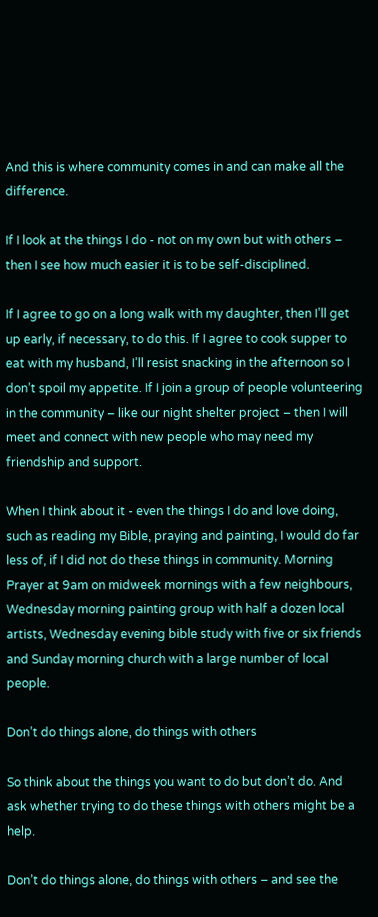And this is where community comes in and can make all the difference.

If I look at the things I do - not on my own but with others – then I see how much easier it is to be self-disciplined.

If I agree to go on a long walk with my daughter, then I’ll get up early, if necessary, to do this. If I agree to cook supper to eat with my husband, I’ll resist snacking in the afternoon so I don’t spoil my appetite. If I join a group of people volunteering in the community – like our night shelter project – then I will meet and connect with new people who may need my friendship and support.

When I think about it - even the things I do and love doing, such as reading my Bible, praying and painting, I would do far less of, if I did not do these things in community. Morning Prayer at 9am on midweek mornings with a few neighbours, Wednesday morning painting group with half a dozen local artists, Wednesday evening bible study with five or six friends and Sunday morning church with a large number of local people.

Don’t do things alone, do things with others

So think about the things you want to do but don’t do. And ask whether trying to do these things with others might be a help.

Don’t do things alone, do things with others – and see the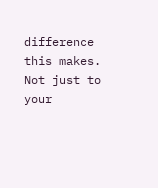difference this makes. Not just to your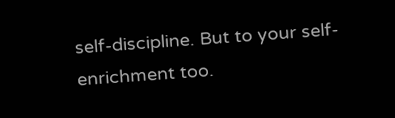self-discipline. But to your self-enrichment too.